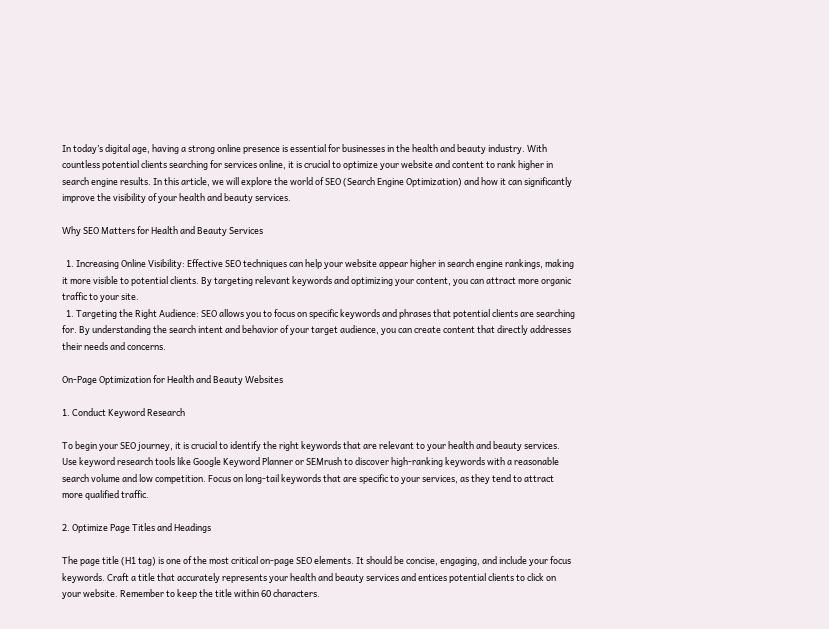In today’s digital age, having a strong online presence is essential for businesses in the health and beauty industry. With countless potential clients searching for services online, it is crucial to optimize your website and content to rank higher in search engine results. In this article, we will explore the world of SEO (Search Engine Optimization) and how it can significantly improve the visibility of your health and beauty services.

Why SEO Matters for Health and Beauty Services

  1. Increasing Online Visibility: Effective SEO techniques can help your website appear higher in search engine rankings, making it more visible to potential clients. By targeting relevant keywords and optimizing your content, you can attract more organic traffic to your site.
  1. Targeting the Right Audience: SEO allows you to focus on specific keywords and phrases that potential clients are searching for. By understanding the search intent and behavior of your target audience, you can create content that directly addresses their needs and concerns.

On-Page Optimization for Health and Beauty Websites

1. Conduct Keyword Research

To begin your SEO journey, it is crucial to identify the right keywords that are relevant to your health and beauty services. Use keyword research tools like Google Keyword Planner or SEMrush to discover high-ranking keywords with a reasonable search volume and low competition. Focus on long-tail keywords that are specific to your services, as they tend to attract more qualified traffic.

2. Optimize Page Titles and Headings

The page title (H1 tag) is one of the most critical on-page SEO elements. It should be concise, engaging, and include your focus keywords. Craft a title that accurately represents your health and beauty services and entices potential clients to click on your website. Remember to keep the title within 60 characters.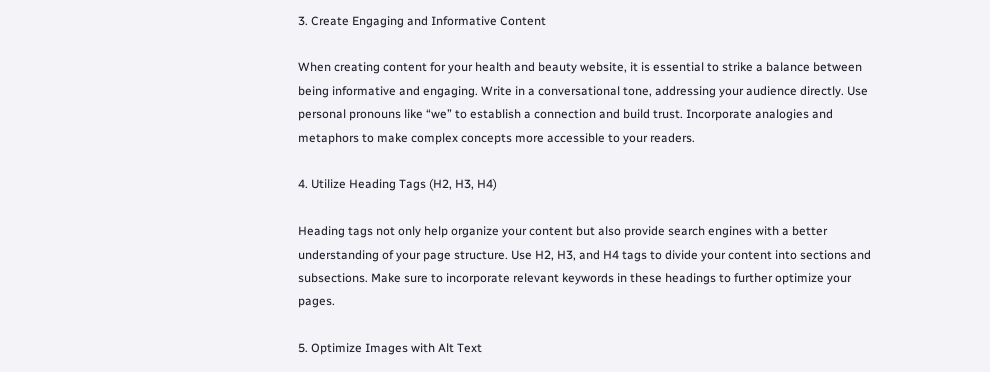3. Create Engaging and Informative Content

When creating content for your health and beauty website, it is essential to strike a balance between being informative and engaging. Write in a conversational tone, addressing your audience directly. Use personal pronouns like “we” to establish a connection and build trust. Incorporate analogies and metaphors to make complex concepts more accessible to your readers.

4. Utilize Heading Tags (H2, H3, H4)

Heading tags not only help organize your content but also provide search engines with a better understanding of your page structure. Use H2, H3, and H4 tags to divide your content into sections and subsections. Make sure to incorporate relevant keywords in these headings to further optimize your pages.

5. Optimize Images with Alt Text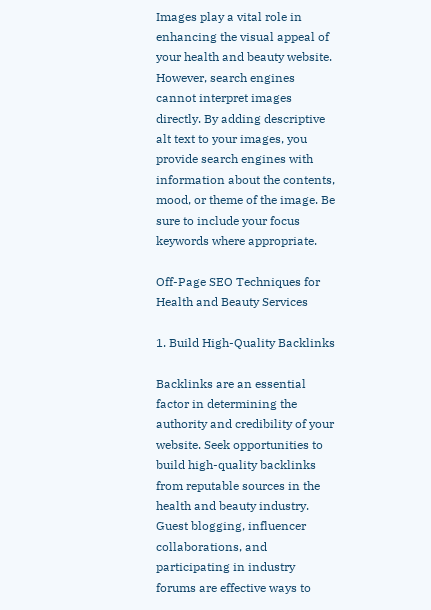Images play a vital role in enhancing the visual appeal of your health and beauty website. However, search engines cannot interpret images directly. By adding descriptive alt text to your images, you provide search engines with information about the contents, mood, or theme of the image. Be sure to include your focus keywords where appropriate.

Off-Page SEO Techniques for Health and Beauty Services

1. Build High-Quality Backlinks

Backlinks are an essential factor in determining the authority and credibility of your website. Seek opportunities to build high-quality backlinks from reputable sources in the health and beauty industry. Guest blogging, influencer collaborations, and participating in industry forums are effective ways to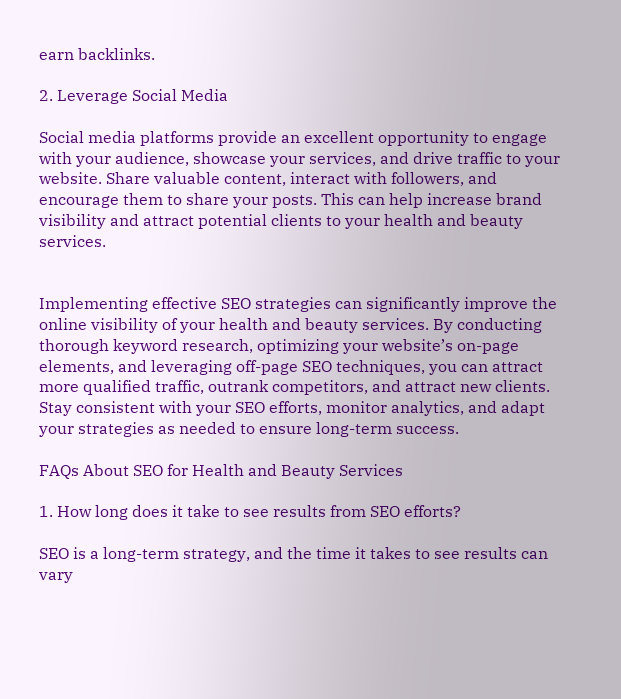earn backlinks.

2. Leverage Social Media

Social media platforms provide an excellent opportunity to engage with your audience, showcase your services, and drive traffic to your website. Share valuable content, interact with followers, and encourage them to share your posts. This can help increase brand visibility and attract potential clients to your health and beauty services.


Implementing effective SEO strategies can significantly improve the online visibility of your health and beauty services. By conducting thorough keyword research, optimizing your website’s on-page elements, and leveraging off-page SEO techniques, you can attract more qualified traffic, outrank competitors, and attract new clients. Stay consistent with your SEO efforts, monitor analytics, and adapt your strategies as needed to ensure long-term success.

FAQs About SEO for Health and Beauty Services

1. How long does it take to see results from SEO efforts?

SEO is a long-term strategy, and the time it takes to see results can vary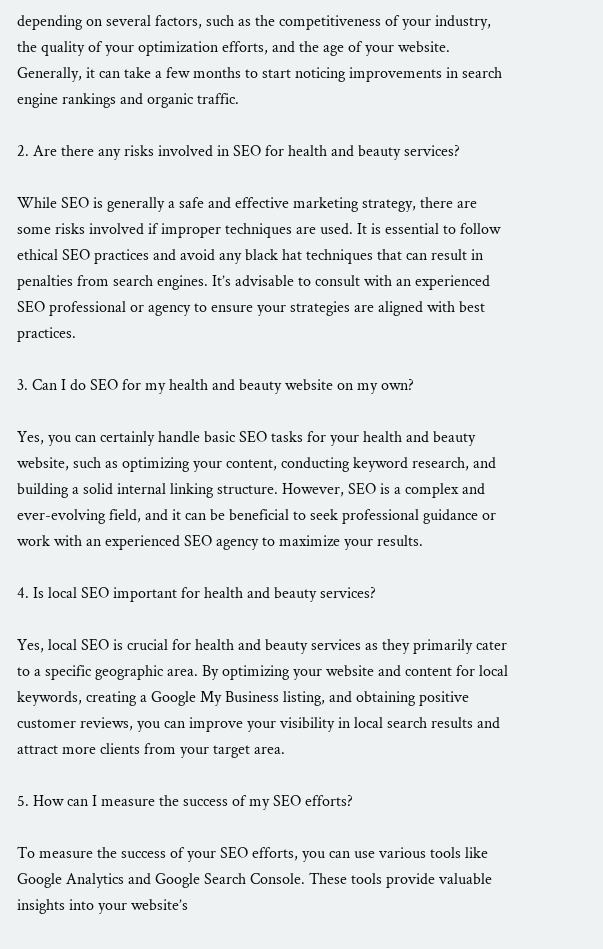depending on several factors, such as the competitiveness of your industry, the quality of your optimization efforts, and the age of your website. Generally, it can take a few months to start noticing improvements in search engine rankings and organic traffic.

2. Are there any risks involved in SEO for health and beauty services?

While SEO is generally a safe and effective marketing strategy, there are some risks involved if improper techniques are used. It is essential to follow ethical SEO practices and avoid any black hat techniques that can result in penalties from search engines. It’s advisable to consult with an experienced SEO professional or agency to ensure your strategies are aligned with best practices.

3. Can I do SEO for my health and beauty website on my own?

Yes, you can certainly handle basic SEO tasks for your health and beauty website, such as optimizing your content, conducting keyword research, and building a solid internal linking structure. However, SEO is a complex and ever-evolving field, and it can be beneficial to seek professional guidance or work with an experienced SEO agency to maximize your results.

4. Is local SEO important for health and beauty services?

Yes, local SEO is crucial for health and beauty services as they primarily cater to a specific geographic area. By optimizing your website and content for local keywords, creating a Google My Business listing, and obtaining positive customer reviews, you can improve your visibility in local search results and attract more clients from your target area.

5. How can I measure the success of my SEO efforts?

To measure the success of your SEO efforts, you can use various tools like Google Analytics and Google Search Console. These tools provide valuable insights into your website’s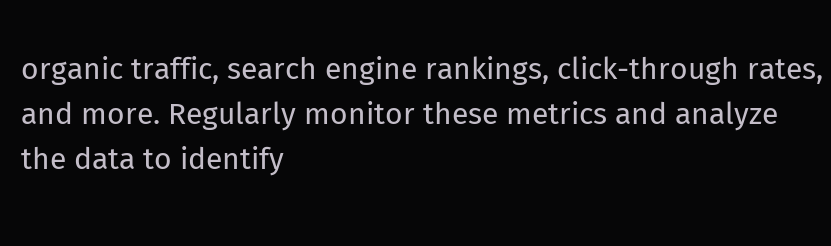organic traffic, search engine rankings, click-through rates, and more. Regularly monitor these metrics and analyze the data to identify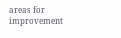areas for improvement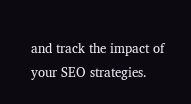and track the impact of your SEO strategies.